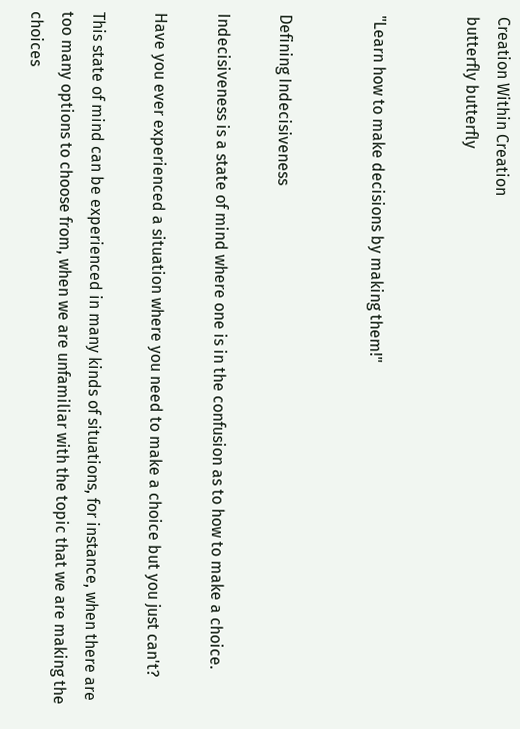Creation Within Creation
butterfly butterfly


"Learn how to make decisions by making them!"


Defining Indecisiveness

Indecisiveness is a state of mind where one is in the confusion as to how to make a choice.

Have you ever experienced a situation where you need to make a choice but you just can't?

This state of mind can be experienced in many kinds of situations, for instance, when there are too many options to choose from, when we are unfamiliar with the topic that we are making the choices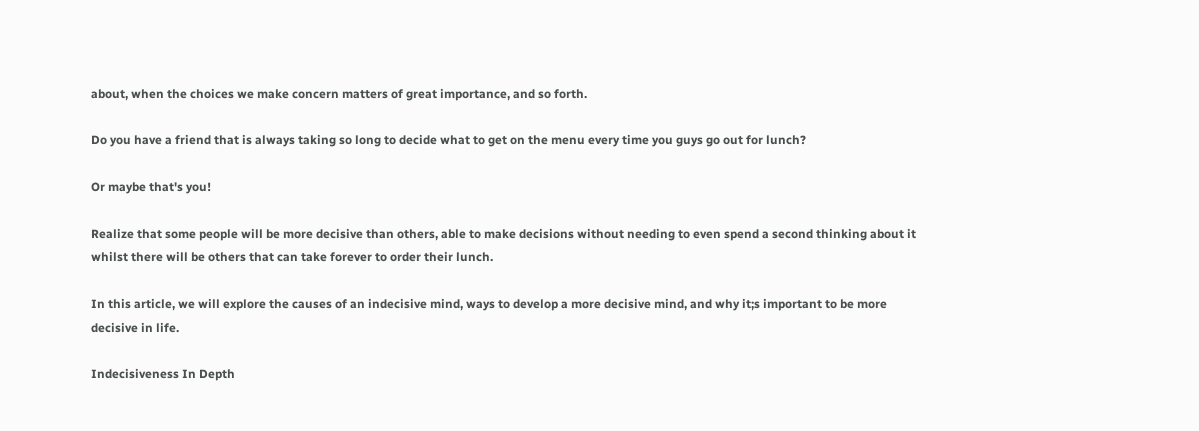about, when the choices we make concern matters of great importance, and so forth.

Do you have a friend that is always taking so long to decide what to get on the menu every time you guys go out for lunch?

Or maybe that's you!

Realize that some people will be more decisive than others, able to make decisions without needing to even spend a second thinking about it whilst there will be others that can take forever to order their lunch.

In this article, we will explore the causes of an indecisive mind, ways to develop a more decisive mind, and why it;s important to be more decisive in life.

Indecisiveness In Depth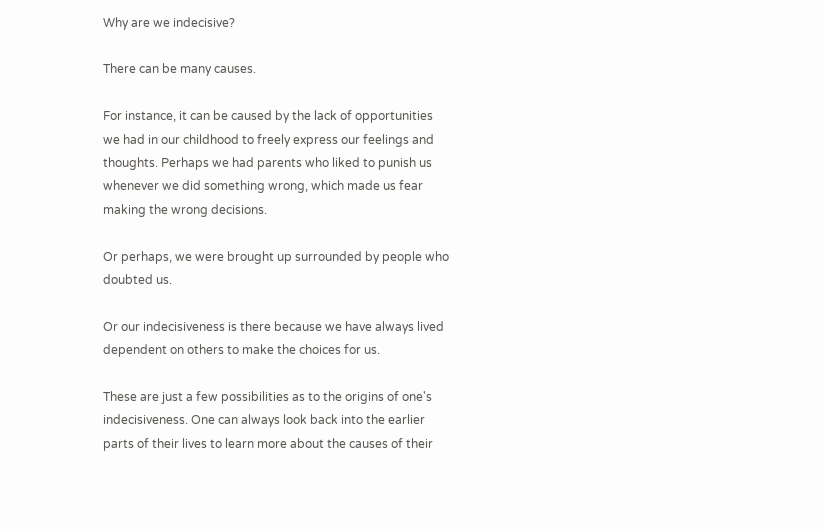Why are we indecisive?

There can be many causes.

For instance, it can be caused by the lack of opportunities we had in our childhood to freely express our feelings and thoughts. Perhaps we had parents who liked to punish us whenever we did something wrong, which made us fear making the wrong decisions.

Or perhaps, we were brought up surrounded by people who doubted us.

Or our indecisiveness is there because we have always lived dependent on others to make the choices for us.

These are just a few possibilities as to the origins of one's indecisiveness. One can always look back into the earlier parts of their lives to learn more about the causes of their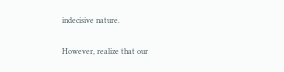indecisive nature.

However, realize that our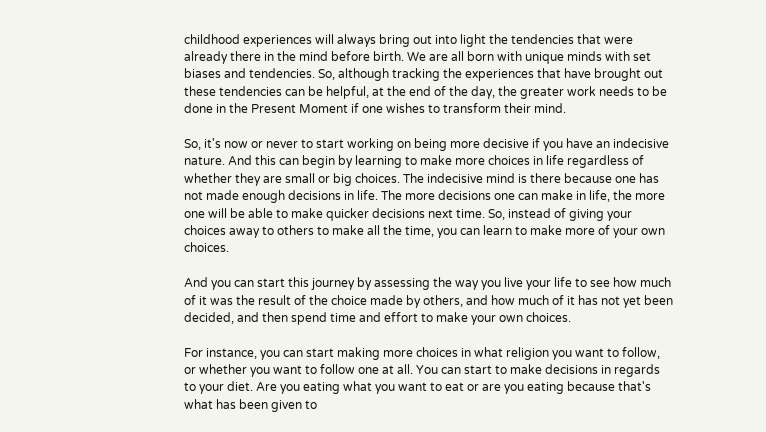childhood experiences will always bring out into light the tendencies that were already there in the mind before birth. We are all born with unique minds with set biases and tendencies. So, although tracking the experiences that have brought out these tendencies can be helpful, at the end of the day, the greater work needs to be done in the Present Moment if one wishes to transform their mind.

So, it's now or never to start working on being more decisive if you have an indecisive nature. And this can begin by learning to make more choices in life regardless of whether they are small or big choices. The indecisive mind is there because one has not made enough decisions in life. The more decisions one can make in life, the more one will be able to make quicker decisions next time. So, instead of giving your choices away to others to make all the time, you can learn to make more of your own choices.

And you can start this journey by assessing the way you live your life to see how much of it was the result of the choice made by others, and how much of it has not yet been decided, and then spend time and effort to make your own choices.

For instance, you can start making more choices in what religion you want to follow, or whether you want to follow one at all. You can start to make decisions in regards to your diet. Are you eating what you want to eat or are you eating because that's what has been given to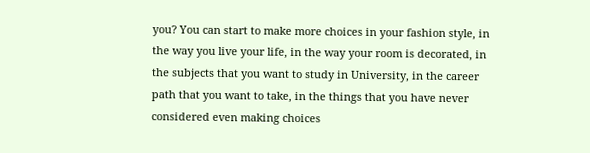you? You can start to make more choices in your fashion style, in the way you live your life, in the way your room is decorated, in the subjects that you want to study in University, in the career path that you want to take, in the things that you have never considered even making choices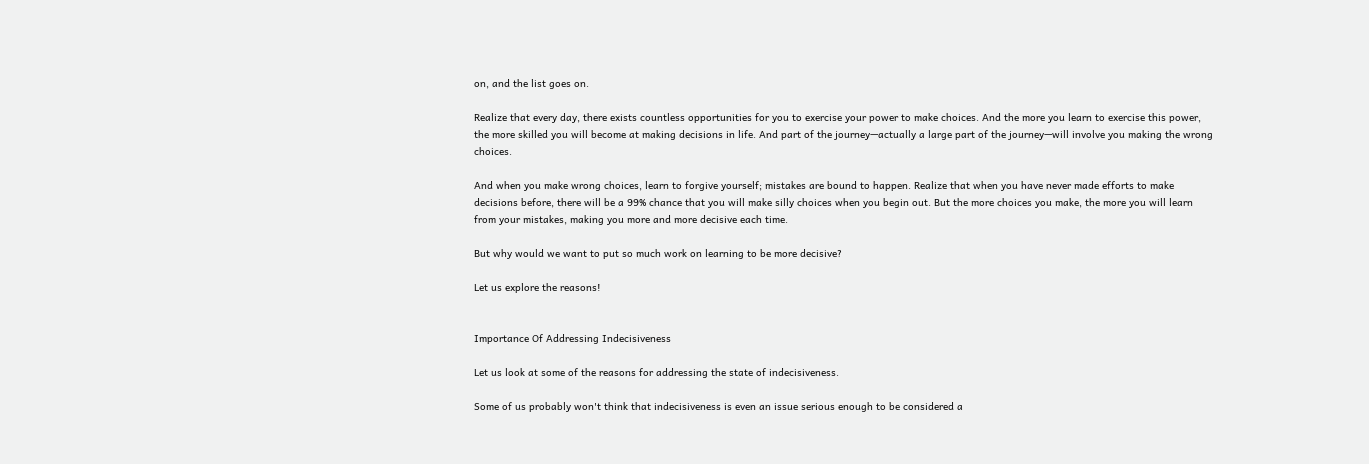on, and the list goes on.

Realize that every day, there exists countless opportunities for you to exercise your power to make choices. And the more you learn to exercise this power, the more skilled you will become at making decisions in life. And part of the journey—actually a large part of the journey—will involve you making the wrong choices.

And when you make wrong choices, learn to forgive yourself; mistakes are bound to happen. Realize that when you have never made efforts to make decisions before, there will be a 99% chance that you will make silly choices when you begin out. But the more choices you make, the more you will learn from your mistakes, making you more and more decisive each time.

But why would we want to put so much work on learning to be more decisive?

Let us explore the reasons!


Importance Of Addressing Indecisiveness

Let us look at some of the reasons for addressing the state of indecisiveness.

Some of us probably won't think that indecisiveness is even an issue serious enough to be considered a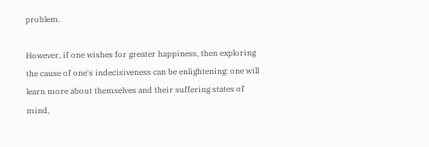problem.

However, if one wishes for greater happiness, then exploring the cause of one's indecisiveness can be enlightening: one will learn more about themselves and their suffering states of mind,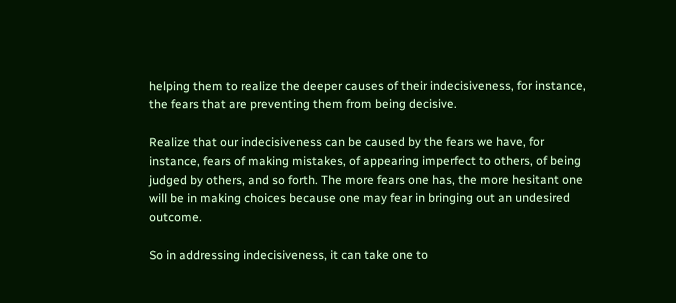helping them to realize the deeper causes of their indecisiveness, for instance, the fears that are preventing them from being decisive.

Realize that our indecisiveness can be caused by the fears we have, for instance, fears of making mistakes, of appearing imperfect to others, of being judged by others, and so forth. The more fears one has, the more hesitant one will be in making choices because one may fear in bringing out an undesired outcome.

So in addressing indecisiveness, it can take one to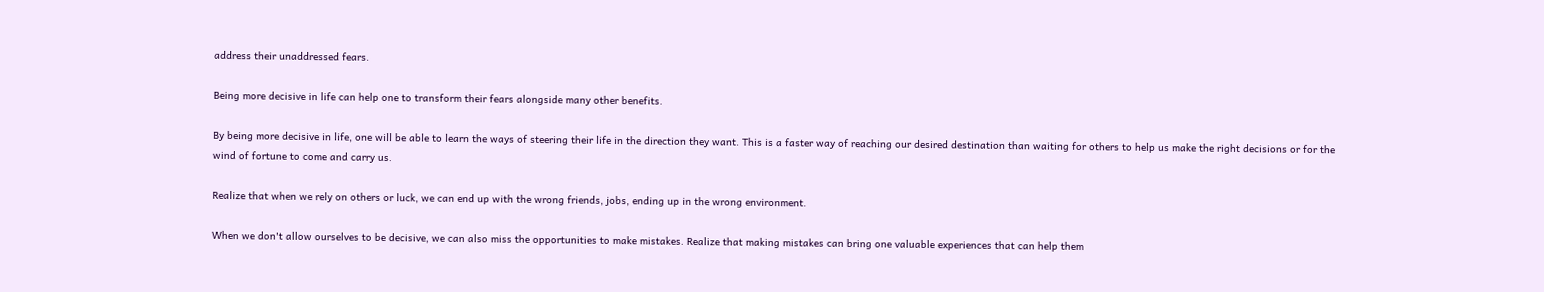address their unaddressed fears.

Being more decisive in life can help one to transform their fears alongside many other benefits.

By being more decisive in life, one will be able to learn the ways of steering their life in the direction they want. This is a faster way of reaching our desired destination than waiting for others to help us make the right decisions or for the wind of fortune to come and carry us.

Realize that when we rely on others or luck, we can end up with the wrong friends, jobs, ending up in the wrong environment.

When we don't allow ourselves to be decisive, we can also miss the opportunities to make mistakes. Realize that making mistakes can bring one valuable experiences that can help them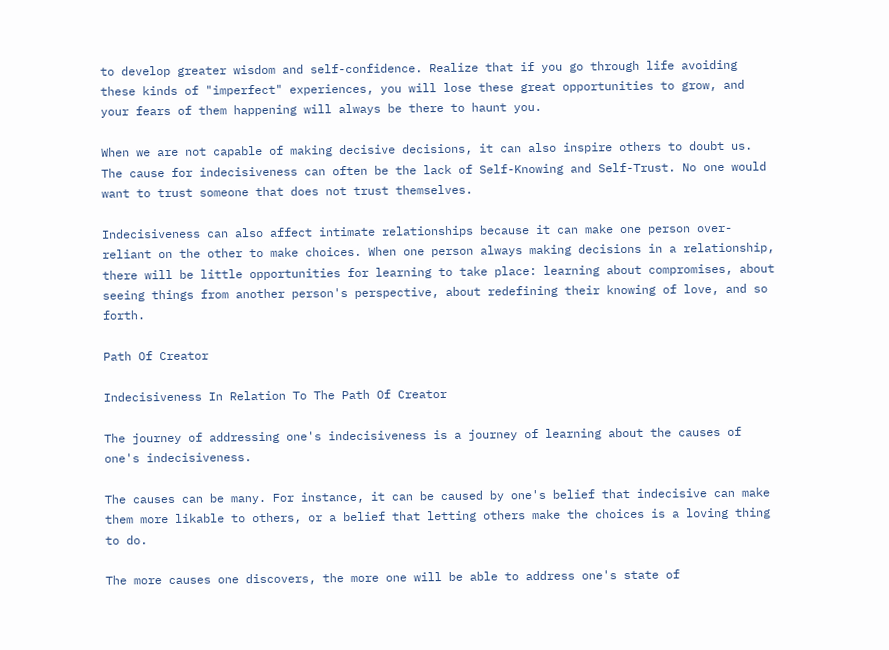to develop greater wisdom and self-confidence. Realize that if you go through life avoiding these kinds of "imperfect" experiences, you will lose these great opportunities to grow, and your fears of them happening will always be there to haunt you.

When we are not capable of making decisive decisions, it can also inspire others to doubt us. The cause for indecisiveness can often be the lack of Self-Knowing and Self-Trust. No one would want to trust someone that does not trust themselves.

Indecisiveness can also affect intimate relationships because it can make one person over-reliant on the other to make choices. When one person always making decisions in a relationship, there will be little opportunities for learning to take place: learning about compromises, about seeing things from another person's perspective, about redefining their knowing of love, and so forth.

Path Of Creator

Indecisiveness In Relation To The Path Of Creator

The journey of addressing one's indecisiveness is a journey of learning about the causes of one's indecisiveness.

The causes can be many. For instance, it can be caused by one's belief that indecisive can make them more likable to others, or a belief that letting others make the choices is a loving thing to do.

The more causes one discovers, the more one will be able to address one's state of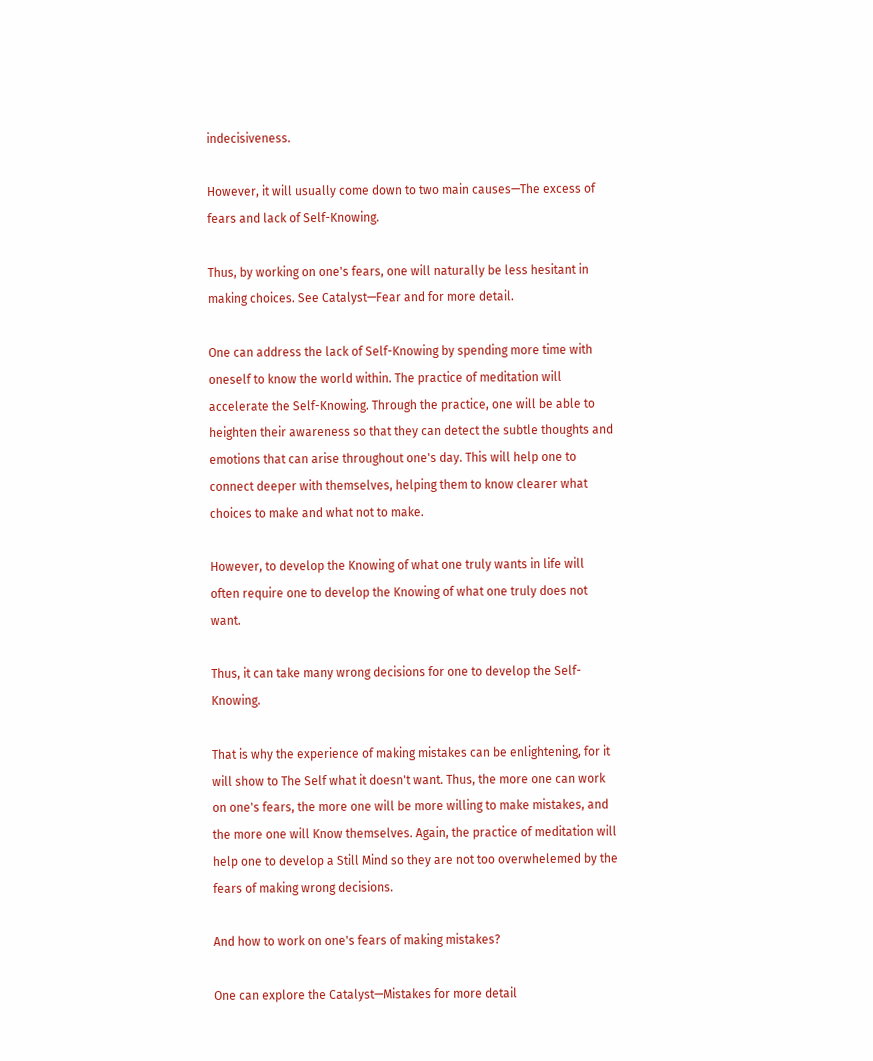indecisiveness.

However, it will usually come down to two main causes—The excess of fears and lack of Self-Knowing.

Thus, by working on one's fears, one will naturally be less hesitant in making choices. See Catalyst—Fear and for more detail.

One can address the lack of Self-Knowing by spending more time with oneself to know the world within. The practice of meditation will accelerate the Self-Knowing. Through the practice, one will be able to heighten their awareness so that they can detect the subtle thoughts and emotions that can arise throughout one's day. This will help one to connect deeper with themselves, helping them to know clearer what choices to make and what not to make.

However, to develop the Knowing of what one truly wants in life will often require one to develop the Knowing of what one truly does not want.

Thus, it can take many wrong decisions for one to develop the Self-Knowing.

That is why the experience of making mistakes can be enlightening, for it will show to The Self what it doesn't want. Thus, the more one can work on one's fears, the more one will be more willing to make mistakes, and the more one will Know themselves. Again, the practice of meditation will help one to develop a Still Mind so they are not too overwhelemed by the fears of making wrong decisions.

And how to work on one's fears of making mistakes?

One can explore the Catalyst—Mistakes for more detail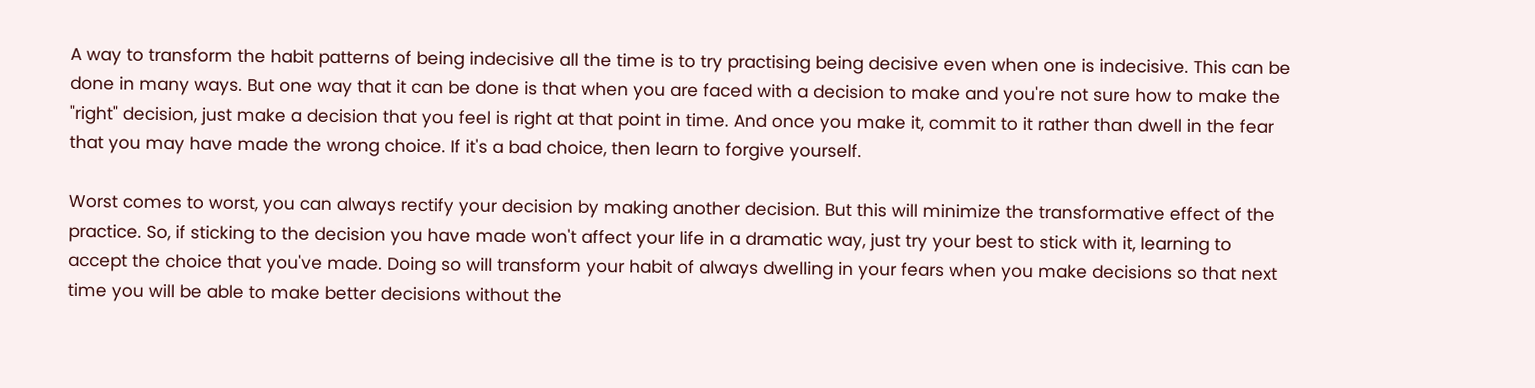A way to transform the habit patterns of being indecisive all the time is to try practising being decisive even when one is indecisive. This can be done in many ways. But one way that it can be done is that when you are faced with a decision to make and you're not sure how to make the "right" decision, just make a decision that you feel is right at that point in time. And once you make it, commit to it rather than dwell in the fear that you may have made the wrong choice. If it's a bad choice, then learn to forgive yourself.

Worst comes to worst, you can always rectify your decision by making another decision. But this will minimize the transformative effect of the practice. So, if sticking to the decision you have made won't affect your life in a dramatic way, just try your best to stick with it, learning to accept the choice that you've made. Doing so will transform your habit of always dwelling in your fears when you make decisions so that next time you will be able to make better decisions without the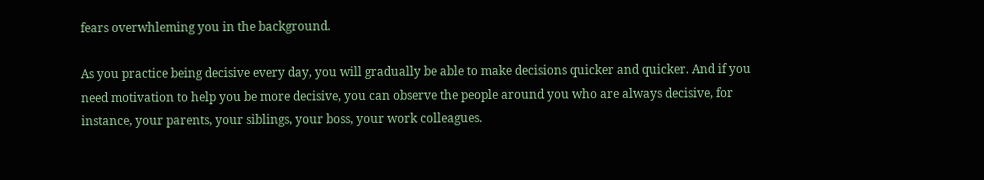fears overwhleming you in the background.

As you practice being decisive every day, you will gradually be able to make decisions quicker and quicker. And if you need motivation to help you be more decisive, you can observe the people around you who are always decisive, for instance, your parents, your siblings, your boss, your work colleagues.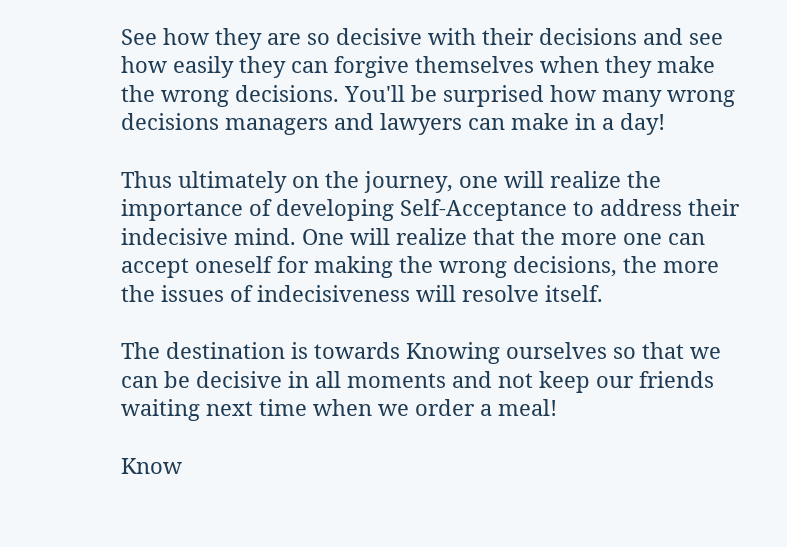See how they are so decisive with their decisions and see how easily they can forgive themselves when they make the wrong decisions. You'll be surprised how many wrong decisions managers and lawyers can make in a day!

Thus ultimately on the journey, one will realize the importance of developing Self-Acceptance to address their indecisive mind. One will realize that the more one can accept oneself for making the wrong decisions, the more the issues of indecisiveness will resolve itself.

The destination is towards Knowing ourselves so that we can be decisive in all moments and not keep our friends waiting next time when we order a meal!

Know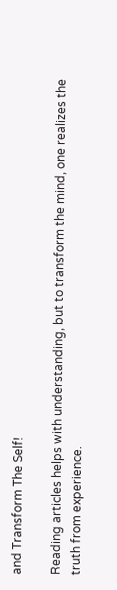and Transform The Self!

Reading articles helps with understanding, but to transform the mind, one realizes the truth from experience.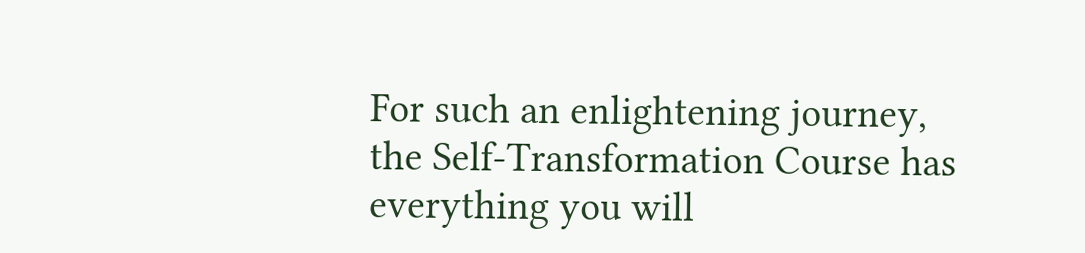For such an enlightening journey, the Self-Transformation Course has everything you will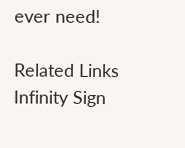ever need!

Related Links
Infinity Sign